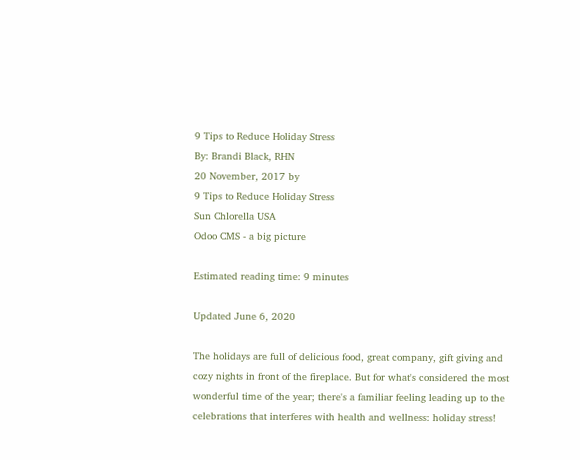9 Tips to Reduce Holiday Stress
By: Brandi Black, RHN
20 November, 2017 by
9 Tips to Reduce Holiday Stress
Sun Chlorella USA
Odoo CMS - a big picture

Estimated reading time: 9 minutes

Updated June 6, 2020

The holidays are full of delicious food, great company, gift giving and cozy nights in front of the fireplace. But for what's considered the most wonderful time of the year; there's a familiar feeling leading up to the celebrations that interferes with health and wellness: holiday stress!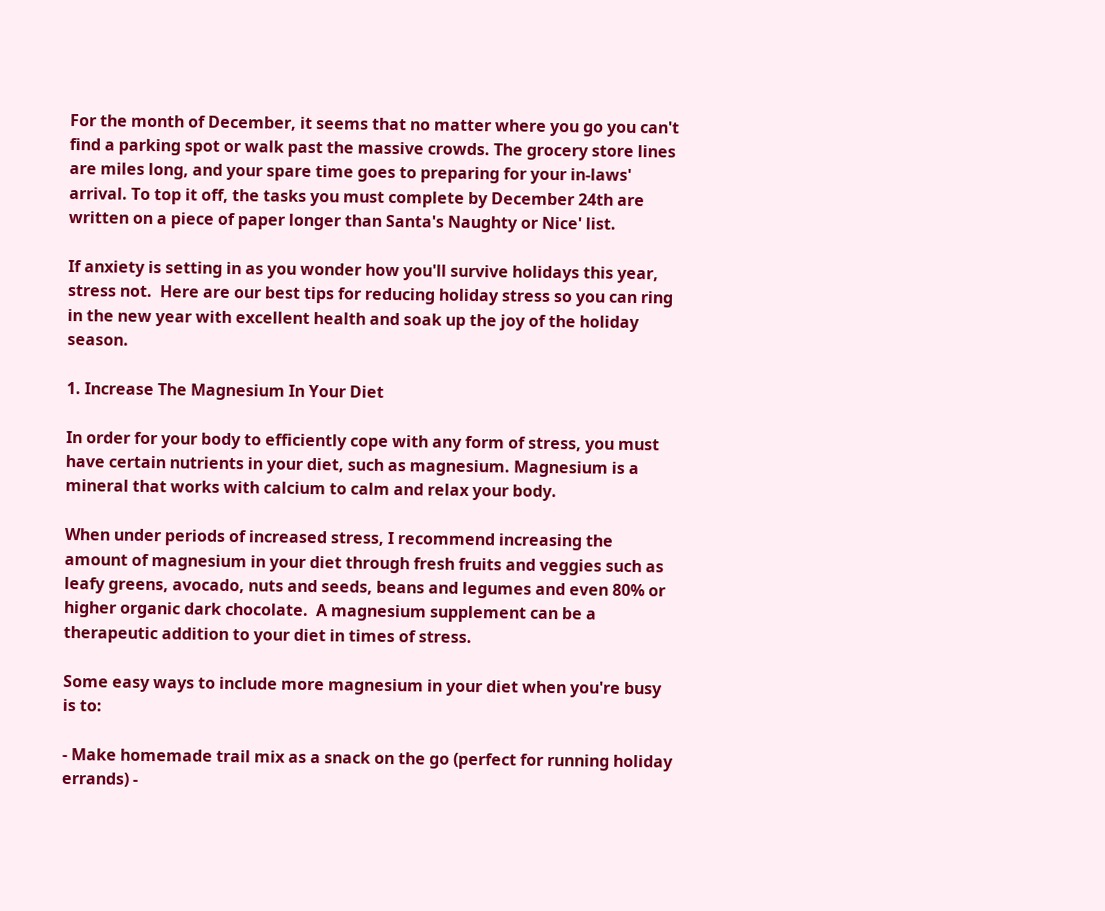For the month of December, it seems that no matter where you go you can't find a parking spot or walk past the massive crowds. The grocery store lines are miles long, and your spare time goes to preparing for your in-laws' arrival. To top it off, the tasks you must complete by December 24th are written on a piece of paper longer than Santa's Naughty or Nice' list.

If anxiety is setting in as you wonder how you'll survive holidays this year, stress not.  Here are our best tips for reducing holiday stress so you can ring in the new year with excellent health and soak up the joy of the holiday season.

1. Increase The Magnesium In Your Diet

In order for your body to efficiently cope with any form of stress, you must have certain nutrients in your diet, such as magnesium. Magnesium is a mineral that works with calcium to calm and relax your body.

When under periods of increased stress, I recommend increasing the amount of magnesium in your diet through fresh fruits and veggies such as leafy greens, avocado, nuts and seeds, beans and legumes and even 80% or higher organic dark chocolate.  A magnesium supplement can be a therapeutic addition to your diet in times of stress.

Some easy ways to include more magnesium in your diet when you're busy is to:

- Make homemade trail mix as a snack on the go (perfect for running holiday errands) -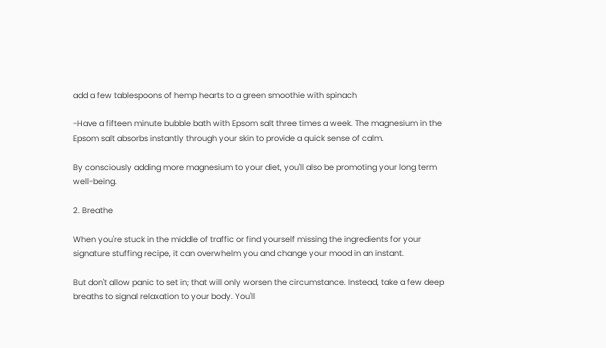add a few tablespoons of hemp hearts to a green smoothie with spinach

-Have a fifteen minute bubble bath with Epsom salt three times a week. The magnesium in the Epsom salt absorbs instantly through your skin to provide a quick sense of calm.

By consciously adding more magnesium to your diet, you'll also be promoting your long term well-being.

2. Breathe

When you're stuck in the middle of traffic or find yourself missing the ingredients for your signature stuffing recipe, it can overwhelm you and change your mood in an instant.

But don't allow panic to set in; that will only worsen the circumstance. Instead, take a few deep breaths to signal relaxation to your body. You'll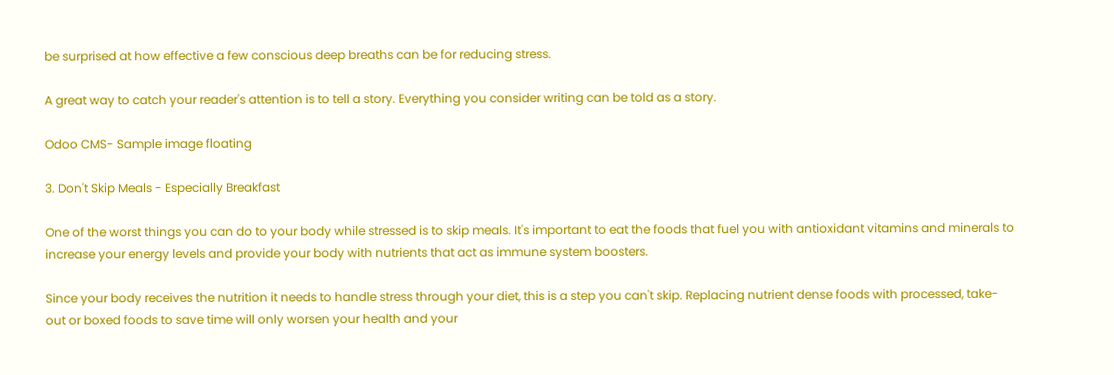be surprised at how effective a few conscious deep breaths can be for reducing stress.

A great way to catch your reader's attention is to tell a story. Everything you consider writing can be told as a story.

Odoo CMS- Sample image floating

3. Don't Skip Meals - Especially Breakfast

One of the worst things you can do to your body while stressed is to skip meals. It's important to eat the foods that fuel you with antioxidant vitamins and minerals to increase your energy levels and provide your body with nutrients that act as immune system boosters.

Since your body receives the nutrition it needs to handle stress through your diet, this is a step you can't skip. Replacing nutrient dense foods with processed, take-out or boxed foods to save time will only worsen your health and your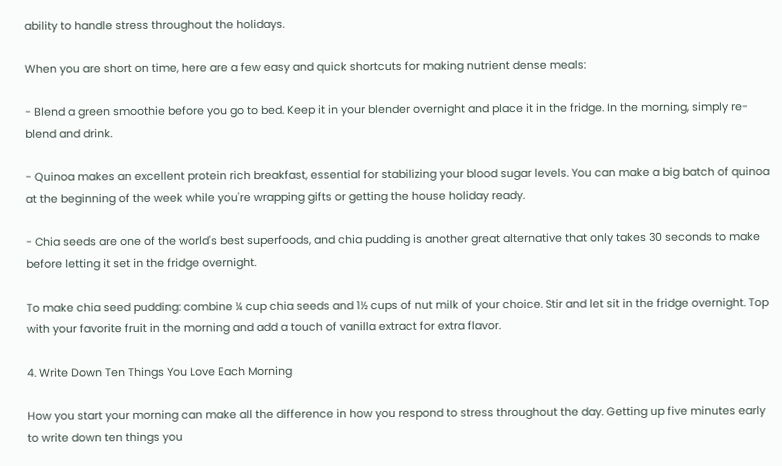ability to handle stress throughout the holidays.

When you are short on time, here are a few easy and quick shortcuts for making nutrient dense meals:

- Blend a green smoothie before you go to bed. Keep it in your blender overnight and place it in the fridge. In the morning, simply re-blend and drink.

- Quinoa makes an excellent protein rich breakfast, essential for stabilizing your blood sugar levels. You can make a big batch of quinoa at the beginning of the week while you're wrapping gifts or getting the house holiday ready.

- Chia seeds are one of the world's best superfoods, and chia pudding is another great alternative that only takes 30 seconds to make before letting it set in the fridge overnight.

To make chia seed pudding: combine ¼ cup chia seeds and 1½ cups of nut milk of your choice. Stir and let sit in the fridge overnight. Top with your favorite fruit in the morning and add a touch of vanilla extract for extra flavor.

4. Write Down Ten Things You Love Each Morning

How you start your morning can make all the difference in how you respond to stress throughout the day. Getting up five minutes early to write down ten things you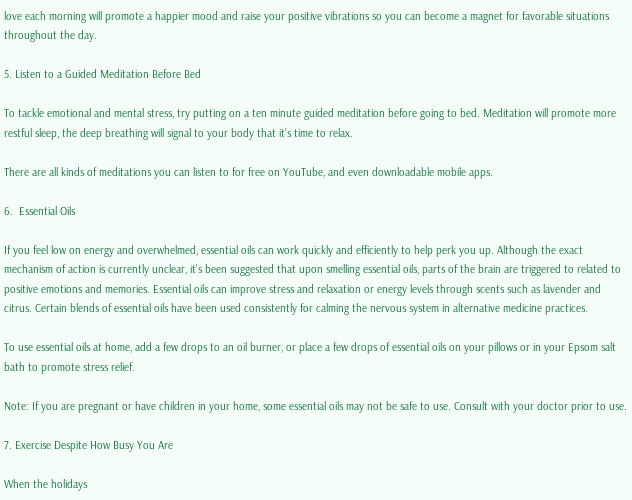love each morning will promote a happier mood and raise your positive vibrations so you can become a magnet for favorable situations throughout the day.

5. Listen to a Guided Meditation Before Bed

To tackle emotional and mental stress, try putting on a ten minute guided meditation before going to bed. Meditation will promote more restful sleep, the deep breathing will signal to your body that it's time to relax.

There are all kinds of meditations you can listen to for free on YouTube, and even downloadable mobile apps.

6.  Essential Oils

If you feel low on energy and overwhelmed, essential oils can work quickly and efficiently to help perk you up. Although the exact mechanism of action is currently unclear, it's been suggested that upon smelling essential oils, parts of the brain are triggered to related to positive emotions and memories. Essential oils can improve stress and relaxation or energy levels through scents such as lavender and citrus. Certain blends of essential oils have been used consistently for calming the nervous system in alternative medicine practices.

To use essential oils at home, add a few drops to an oil burner, or place a few drops of essential oils on your pillows or in your Epsom salt bath to promote stress relief.

Note: If you are pregnant or have children in your home, some essential oils may not be safe to use. Consult with your doctor prior to use.

7. Exercise Despite How Busy You Are

When the holidays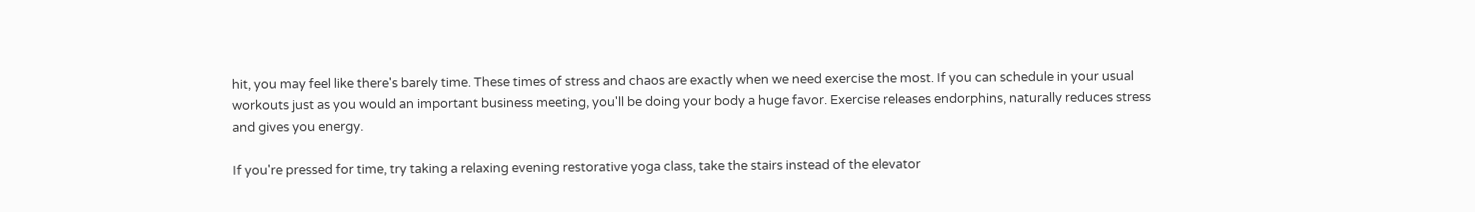hit, you may feel like there's barely time. These times of stress and chaos are exactly when we need exercise the most. If you can schedule in your usual workouts just as you would an important business meeting, you'll be doing your body a huge favor. Exercise releases endorphins, naturally reduces stress and gives you energy.

If you're pressed for time, try taking a relaxing evening restorative yoga class, take the stairs instead of the elevator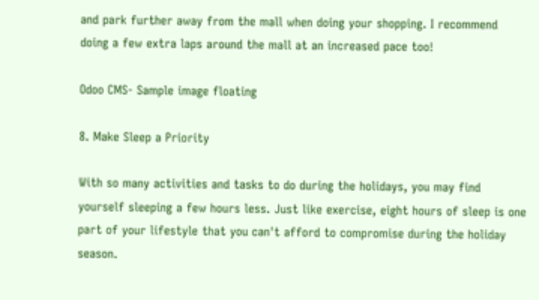and park further away from the mall when doing your shopping. I recommend doing a few extra laps around the mall at an increased pace too!

Odoo CMS- Sample image floating

8. Make Sleep a Priority

With so many activities and tasks to do during the holidays, you may find yourself sleeping a few hours less. Just like exercise, eight hours of sleep is one part of your lifestyle that you can't afford to compromise during the holiday season.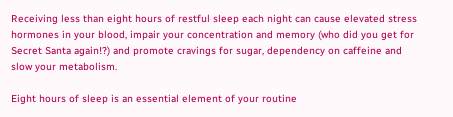Receiving less than eight hours of restful sleep each night can cause elevated stress hormones in your blood, impair your concentration and memory (who did you get for Secret Santa again!?) and promote cravings for sugar, dependency on caffeine and slow your metabolism.

Eight hours of sleep is an essential element of your routine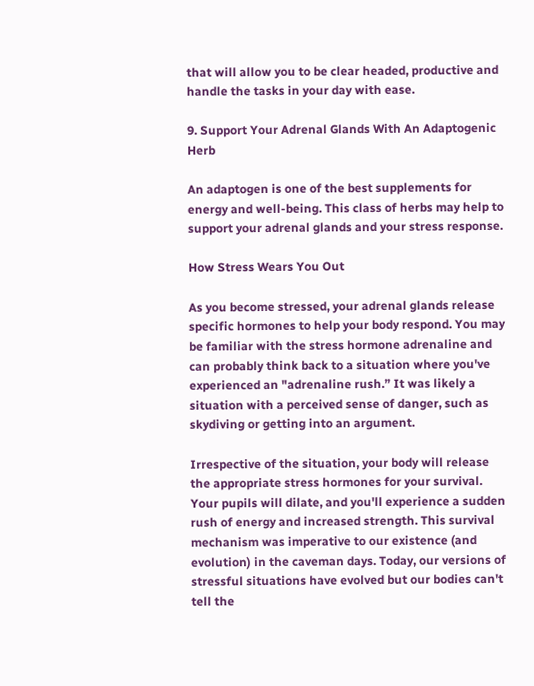that will allow you to be clear headed, productive and handle the tasks in your day with ease.

9. Support Your Adrenal Glands With An Adaptogenic Herb

An adaptogen is one of the best supplements for energy and well-being. This class of herbs may help to support your adrenal glands and your stress response.

How Stress Wears You Out

As you become stressed, your adrenal glands release specific hormones to help your body respond. You may be familiar with the stress hormone adrenaline and can probably think back to a situation where you've experienced an "adrenaline rush.” It was likely a situation with a perceived sense of danger, such as skydiving or getting into an argument.

Irrespective of the situation, your body will release the appropriate stress hormones for your survival. Your pupils will dilate, and you'll experience a sudden rush of energy and increased strength. This survival mechanism was imperative to our existence (and evolution) in the caveman days. Today, our versions of stressful situations have evolved but our bodies can't tell the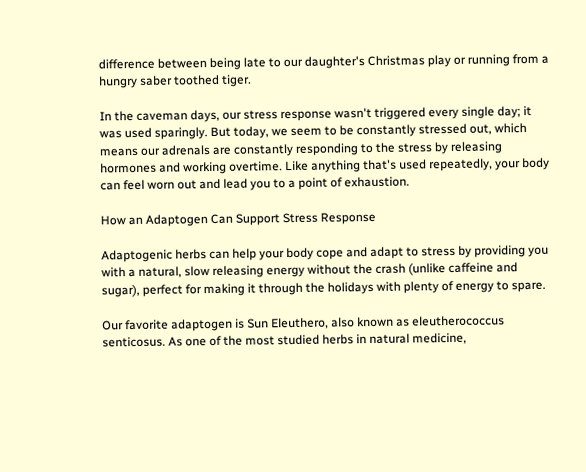difference between being late to our daughter's Christmas play or running from a hungry saber toothed tiger.

In the caveman days, our stress response wasn't triggered every single day; it was used sparingly. But today, we seem to be constantly stressed out, which means our adrenals are constantly responding to the stress by releasing hormones and working overtime. Like anything that's used repeatedly, your body can feel worn out and lead you to a point of exhaustion.

How an Adaptogen Can Support Stress Response

Adaptogenic herbs can help your body cope and adapt to stress by providing you with a natural, slow releasing energy without the crash (unlike caffeine and sugar), perfect for making it through the holidays with plenty of energy to spare.

Our favorite adaptogen is Sun Eleuthero, also known as eleutherococcus senticosus. As one of the most studied herbs in natural medicine,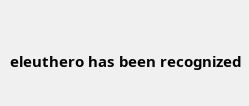eleuthero has been recognized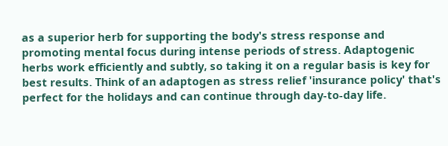as a superior herb for supporting the body's stress response and promoting mental focus during intense periods of stress. Adaptogenic herbs work efficiently and subtly, so taking it on a regular basis is key for best results. Think of an adaptogen as stress relief 'insurance policy' that's perfect for the holidays and can continue through day-to-day life.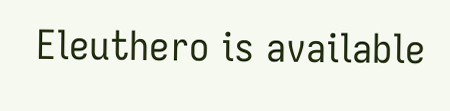Eleuthero is available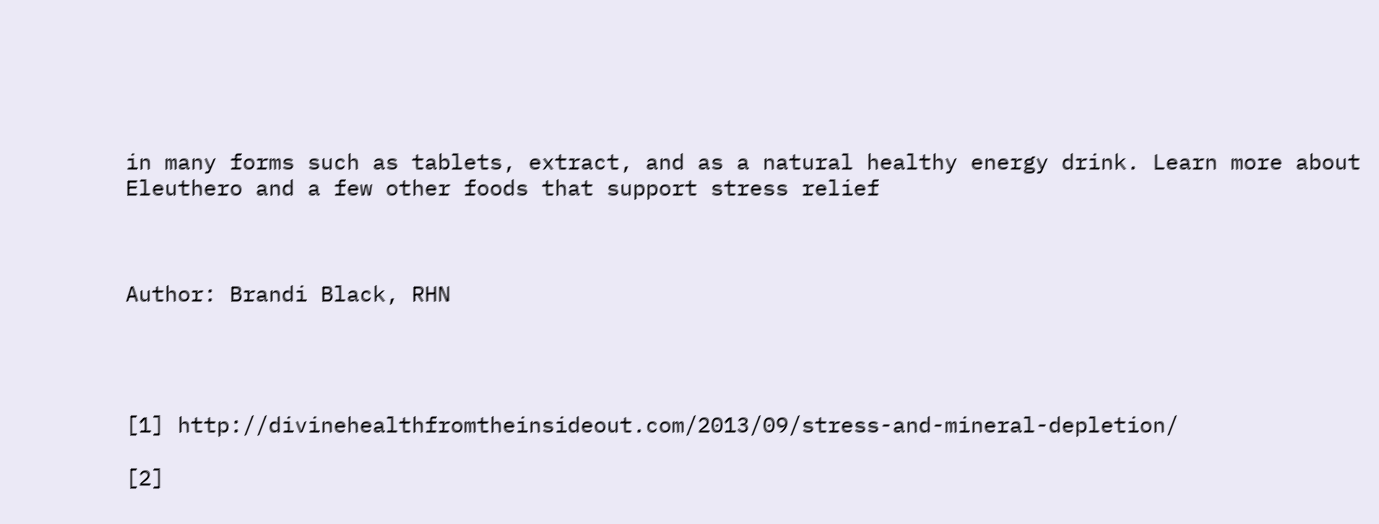in many forms such as tablets, extract, and as a natural healthy energy drink. Learn more about Eleuthero and a few other foods that support stress relief



Author: Brandi Black, RHN




[1] http://divinehealthfromtheinsideout.com/2013/09/stress-and-mineral-depletion/

[2]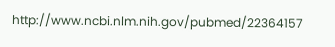http://www.ncbi.nlm.nih.gov/pubmed/22364157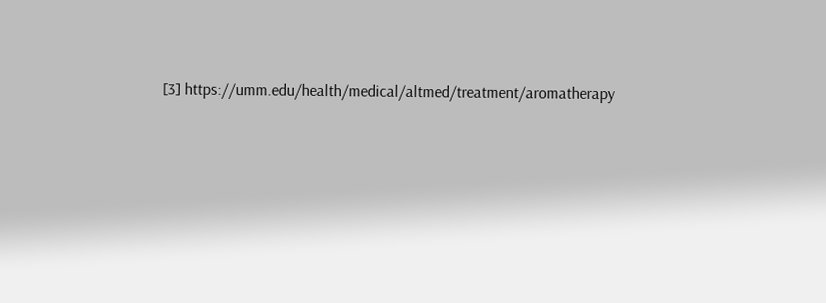[3] https://umm.edu/health/medical/altmed/treatment/aromatherapy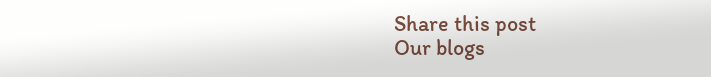Share this post
Our blogs